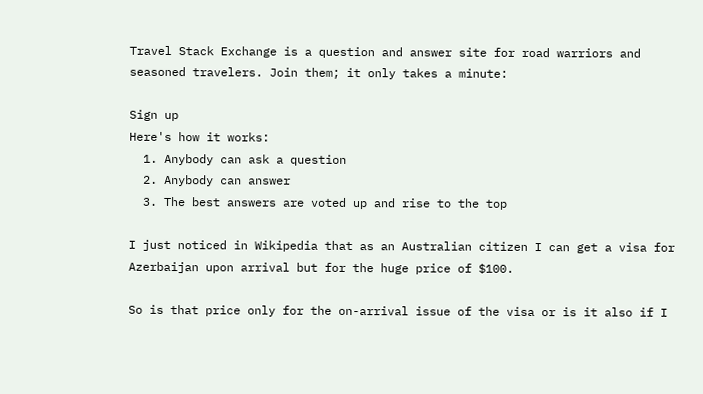Travel Stack Exchange is a question and answer site for road warriors and seasoned travelers. Join them; it only takes a minute:

Sign up
Here's how it works:
  1. Anybody can ask a question
  2. Anybody can answer
  3. The best answers are voted up and rise to the top

I just noticed in Wikipedia that as an Australian citizen I can get a visa for Azerbaijan upon arrival but for the huge price of $100.

So is that price only for the on-arrival issue of the visa or is it also if I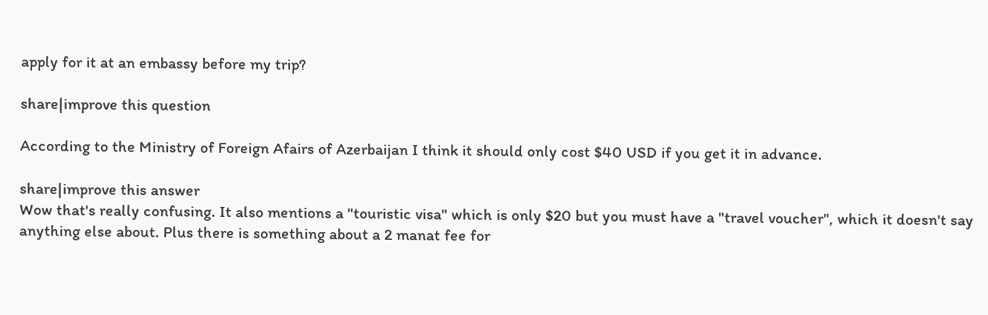apply for it at an embassy before my trip?

share|improve this question

According to the Ministry of Foreign Afairs of Azerbaijan I think it should only cost $40 USD if you get it in advance.

share|improve this answer
Wow that's really confusing. It also mentions a "touristic visa" which is only $20 but you must have a "travel voucher", which it doesn't say anything else about. Plus there is something about a 2 manat fee for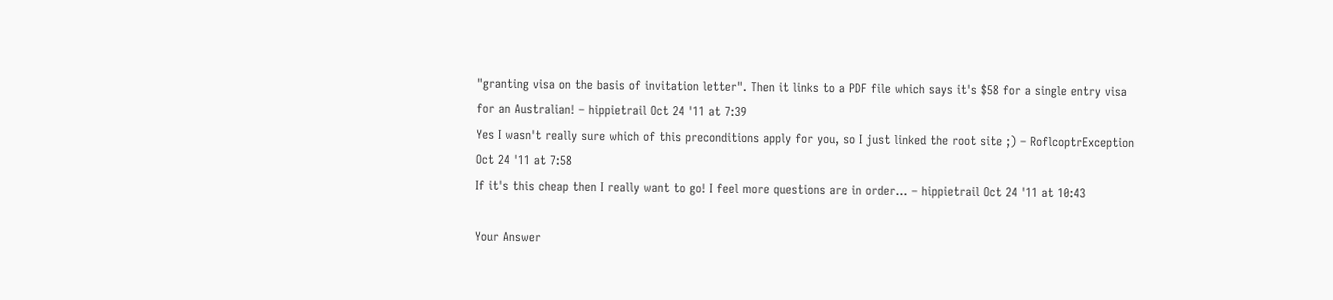"granting visa on the basis of invitation letter". Then it links to a PDF file which says it's $58 for a single entry visa for an Australian! – hippietrail Oct 24 '11 at 7:39
Yes I wasn't really sure which of this preconditions apply for you, so I just linked the root site ;) – RoflcoptrException Oct 24 '11 at 7:58
If it's this cheap then I really want to go! I feel more questions are in order... – hippietrail Oct 24 '11 at 10:43

Your Answer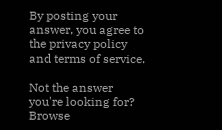By posting your answer, you agree to the privacy policy and terms of service.

Not the answer you're looking for? Browse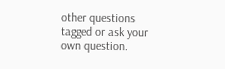other questions tagged or ask your own question.